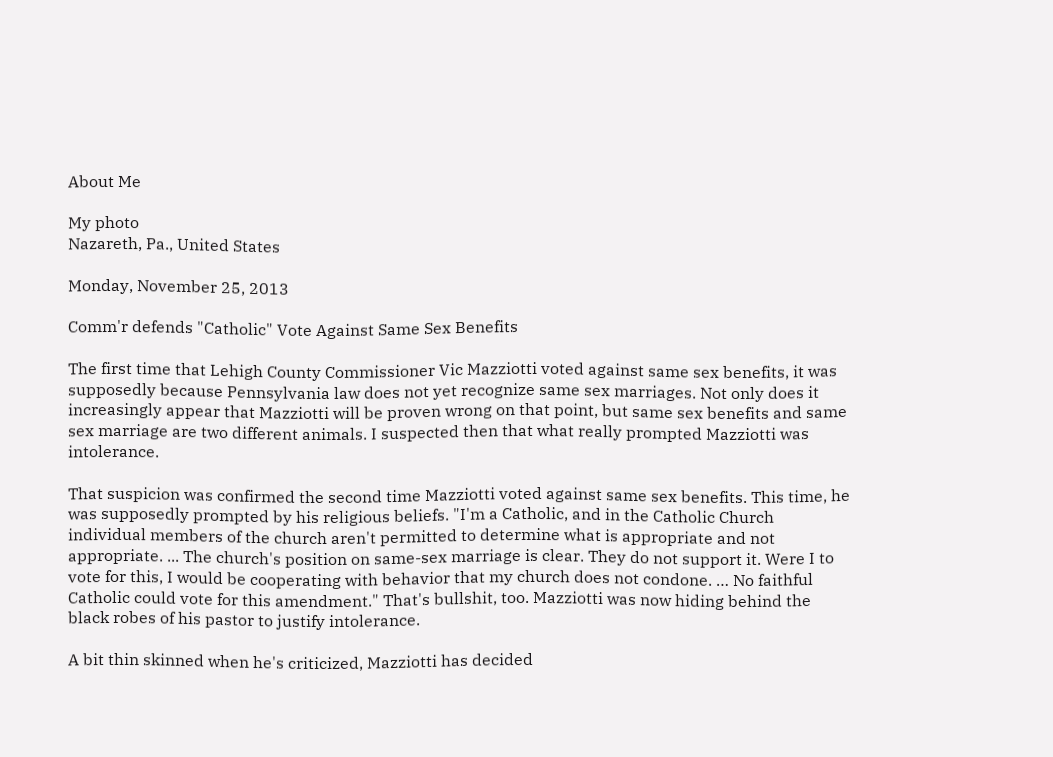About Me

My photo
Nazareth, Pa., United States

Monday, November 25, 2013

Comm'r defends "Catholic" Vote Against Same Sex Benefits

The first time that Lehigh County Commissioner Vic Mazziotti voted against same sex benefits, it was supposedly because Pennsylvania law does not yet recognize same sex marriages. Not only does it increasingly appear that Mazziotti will be proven wrong on that point, but same sex benefits and same sex marriage are two different animals. I suspected then that what really prompted Mazziotti was intolerance.

That suspicion was confirmed the second time Mazziotti voted against same sex benefits. This time, he was supposedly prompted by his religious beliefs. "I'm a Catholic, and in the Catholic Church individual members of the church aren't permitted to determine what is appropriate and not appropriate. ... The church's position on same-sex marriage is clear. They do not support it. Were I to vote for this, I would be cooperating with behavior that my church does not condone. … No faithful Catholic could vote for this amendment." That's bullshit, too. Mazziotti was now hiding behind the black robes of his pastor to justify intolerance.

A bit thin skinned when he's criticized, Mazziotti has decided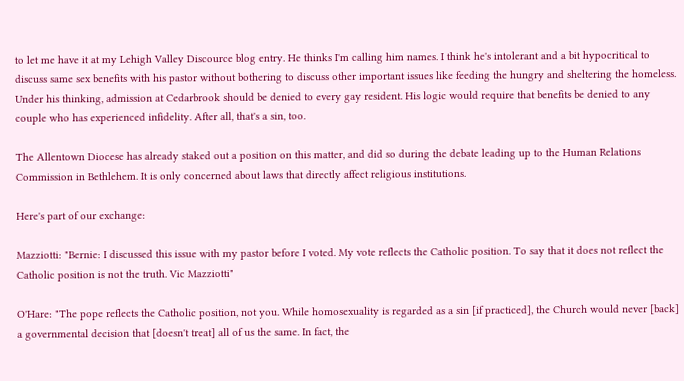to let me have it at my Lehigh Valley Discource blog entry. He thinks I'm calling him names. I think he's intolerant and a bit hypocritical to discuss same sex benefits with his pastor without bothering to discuss other important issues like feeding the hungry and sheltering the homeless. Under his thinking, admission at Cedarbrook should be denied to every gay resident. His logic would require that benefits be denied to any couple who has experienced infidelity. After all, that's a sin, too.

The Allentown Diocese has already staked out a position on this matter, and did so during the debate leading up to the Human Relations Commission in Bethlehem. It is only concerned about laws that directly affect religious institutions.

Here's part of our exchange:

Mazziotti: "Bernie: I discussed this issue with my pastor before I voted. My vote reflects the Catholic position. To say that it does not reflect the Catholic position is not the truth. Vic Mazziotti"

O'Hare: "The pope reflects the Catholic position, not you. While homosexuality is regarded as a sin [if practiced], the Church would never [back] a governmental decision that [doesn't treat] all of us the same. In fact, the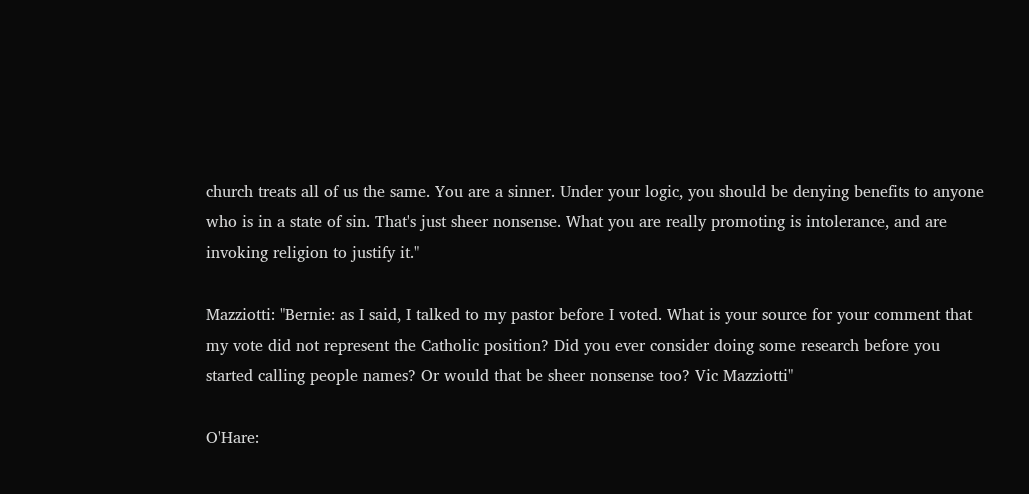church treats all of us the same. You are a sinner. Under your logic, you should be denying benefits to anyone who is in a state of sin. That's just sheer nonsense. What you are really promoting is intolerance, and are invoking religion to justify it."

Mazziotti: "Bernie: as I said, I talked to my pastor before I voted. What is your source for your comment that my vote did not represent the Catholic position? Did you ever consider doing some research before you started calling people names? Or would that be sheer nonsense too? Vic Mazziotti"

O'Hare: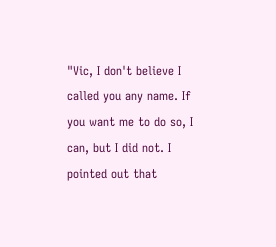"Vic, I don't believe I called you any name. If you want me to do so, I can, but I did not. I pointed out that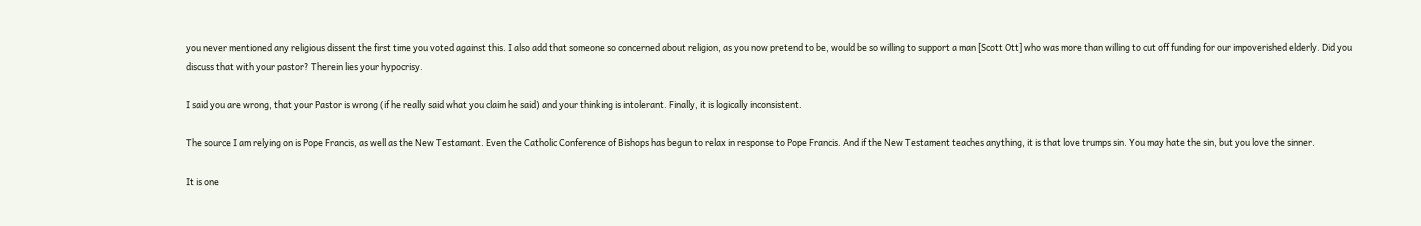you never mentioned any religious dissent the first time you voted against this. I also add that someone so concerned about religion, as you now pretend to be, would be so willing to support a man [Scott Ott] who was more than willing to cut off funding for our impoverished elderly. Did you discuss that with your pastor? Therein lies your hypocrisy.

I said you are wrong, that your Pastor is wrong (if he really said what you claim he said) and your thinking is intolerant. Finally, it is logically inconsistent.

The source I am relying on is Pope Francis, as well as the New Testamant. Even the Catholic Conference of Bishops has begun to relax in response to Pope Francis. And if the New Testament teaches anything, it is that love trumps sin. You may hate the sin, but you love the sinner.

It is one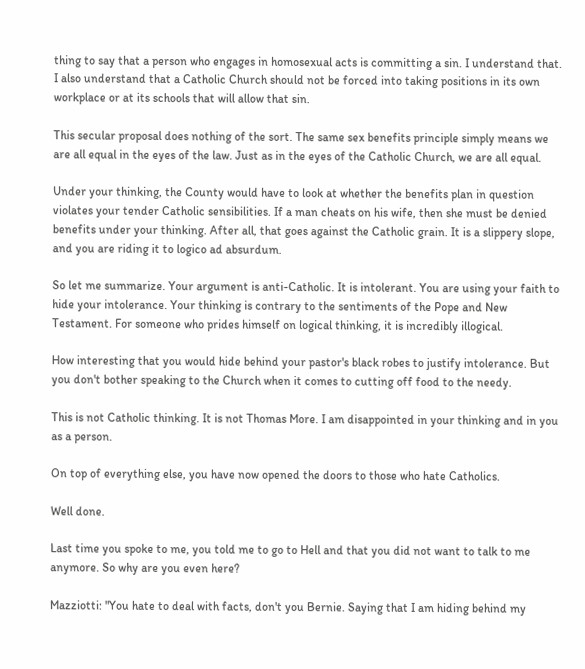thing to say that a person who engages in homosexual acts is committing a sin. I understand that. I also understand that a Catholic Church should not be forced into taking positions in its own workplace or at its schools that will allow that sin.

This secular proposal does nothing of the sort. The same sex benefits principle simply means we are all equal in the eyes of the law. Just as in the eyes of the Catholic Church, we are all equal.

Under your thinking, the County would have to look at whether the benefits plan in question violates your tender Catholic sensibilities. If a man cheats on his wife, then she must be denied benefits under your thinking. After all, that goes against the Catholic grain. It is a slippery slope, and you are riding it to logico ad absurdum.

So let me summarize. Your argument is anti-Catholic. It is intolerant. You are using your faith to hide your intolerance. Your thinking is contrary to the sentiments of the Pope and New Testament. For someone who prides himself on logical thinking, it is incredibly illogical.

How interesting that you would hide behind your pastor's black robes to justify intolerance. But you don't bother speaking to the Church when it comes to cutting off food to the needy.

This is not Catholic thinking. It is not Thomas More. I am disappointed in your thinking and in you as a person.

On top of everything else, you have now opened the doors to those who hate Catholics.

Well done.

Last time you spoke to me, you told me to go to Hell and that you did not want to talk to me anymore. So why are you even here?

Mazziotti: "You hate to deal with facts, don't you Bernie. Saying that I am hiding behind my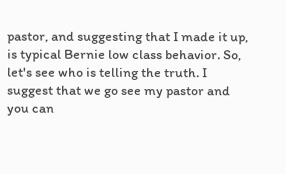pastor, and suggesting that I made it up, is typical Bernie low class behavior. So, let's see who is telling the truth. I suggest that we go see my pastor and you can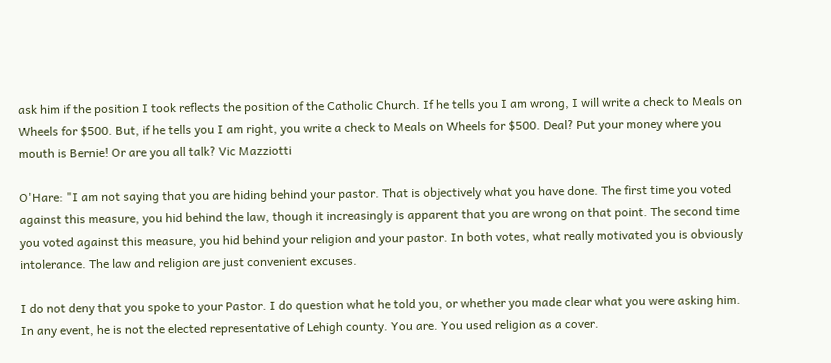ask him if the position I took reflects the position of the Catholic Church. If he tells you I am wrong, I will write a check to Meals on Wheels for $500. But, if he tells you I am right, you write a check to Meals on Wheels for $500. Deal? Put your money where you mouth is Bernie! Or are you all talk? Vic Mazziotti

O'Hare: "I am not saying that you are hiding behind your pastor. That is objectively what you have done. The first time you voted against this measure, you hid behind the law, though it increasingly is apparent that you are wrong on that point. The second time you voted against this measure, you hid behind your religion and your pastor. In both votes, what really motivated you is obviously intolerance. The law and religion are just convenient excuses.

I do not deny that you spoke to your Pastor. I do question what he told you, or whether you made clear what you were asking him. In any event, he is not the elected representative of Lehigh county. You are. You used religion as a cover.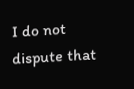I do not dispute that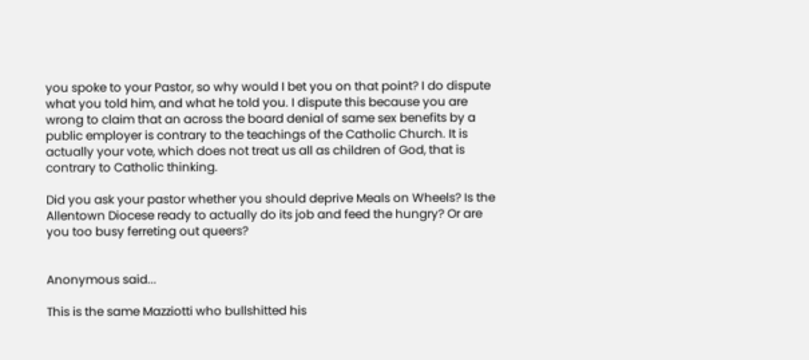you spoke to your Pastor, so why would I bet you on that point? I do dispute what you told him, and what he told you. I dispute this because you are wrong to claim that an across the board denial of same sex benefits by a public employer is contrary to the teachings of the Catholic Church. It is actually your vote, which does not treat us all as children of God, that is contrary to Catholic thinking.

Did you ask your pastor whether you should deprive Meals on Wheels? Is the Allentown Diocese ready to actually do its job and feed the hungry? Or are you too busy ferreting out queers?


Anonymous said...

This is the same Mazziotti who bullshitted his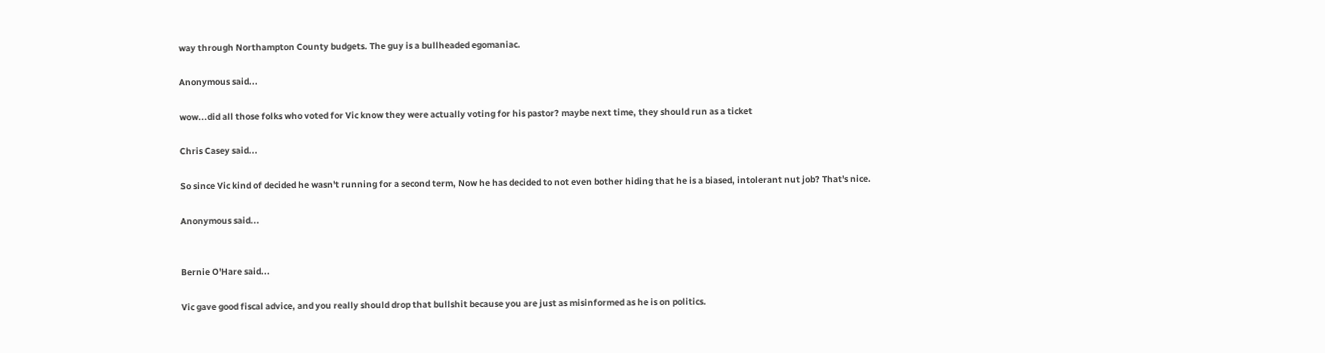way through Northampton County budgets. The guy is a bullheaded egomaniac.

Anonymous said...

wow...did all those folks who voted for Vic know they were actually voting for his pastor? maybe next time, they should run as a ticket

Chris Casey said...

So since Vic kind of decided he wasn't running for a second term, Now he has decided to not even bother hiding that he is a biased, intolerant nut job? That's nice.

Anonymous said...


Bernie O'Hare said...

Vic gave good fiscal advice, and you really should drop that bullshit because you are just as misinformed as he is on politics.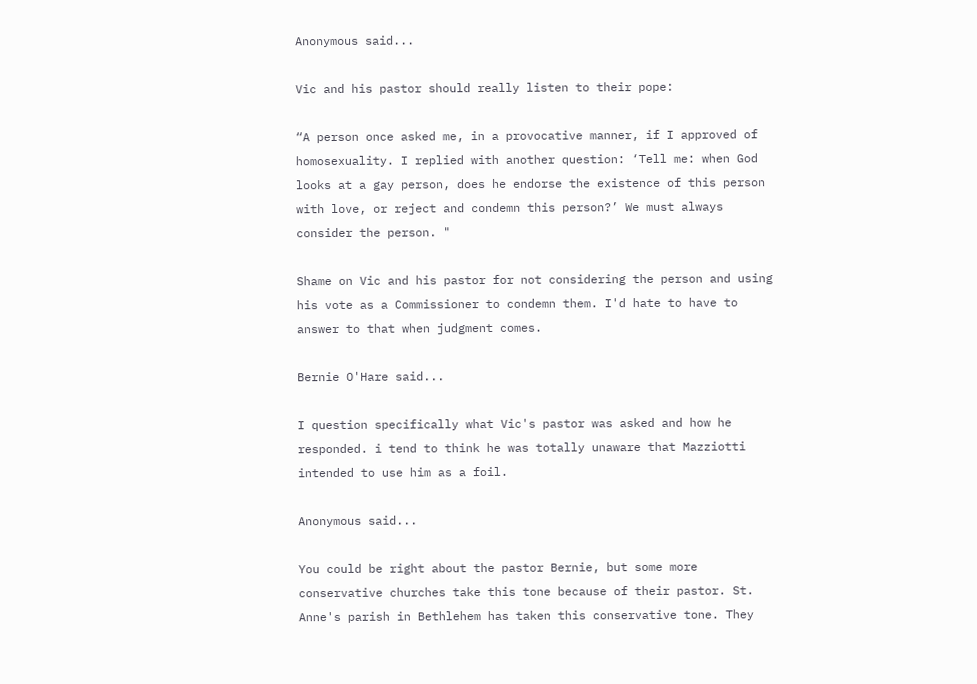Anonymous said...

Vic and his pastor should really listen to their pope:

“A person once asked me, in a provocative manner, if I approved of homosexuality. I replied with another question: ‘Tell me: when God looks at a gay person, does he endorse the existence of this person with love, or reject and condemn this person?’ We must always consider the person. "

Shame on Vic and his pastor for not considering the person and using his vote as a Commissioner to condemn them. I'd hate to have to answer to that when judgment comes.

Bernie O'Hare said...

I question specifically what Vic's pastor was asked and how he responded. i tend to think he was totally unaware that Mazziotti intended to use him as a foil.

Anonymous said...

You could be right about the pastor Bernie, but some more conservative churches take this tone because of their pastor. St. Anne's parish in Bethlehem has taken this conservative tone. They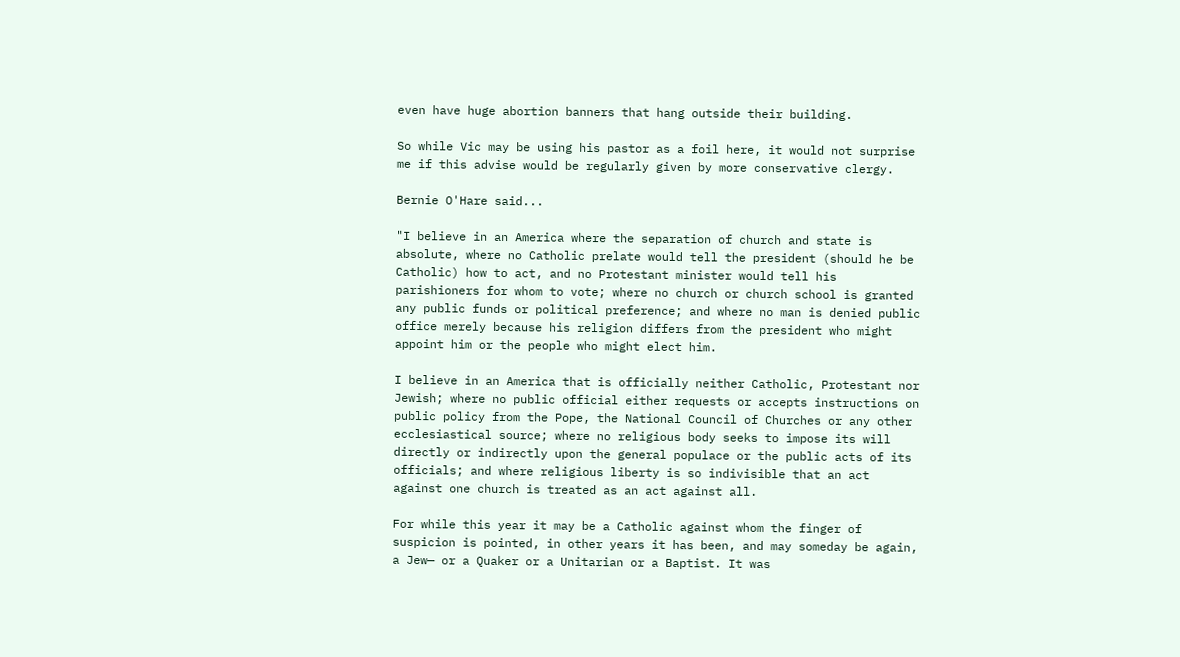even have huge abortion banners that hang outside their building.

So while Vic may be using his pastor as a foil here, it would not surprise me if this advise would be regularly given by more conservative clergy.

Bernie O'Hare said...

"I believe in an America where the separation of church and state is absolute, where no Catholic prelate would tell the president (should he be Catholic) how to act, and no Protestant minister would tell his parishioners for whom to vote; where no church or church school is granted any public funds or political preference; and where no man is denied public office merely because his religion differs from the president who might appoint him or the people who might elect him.

I believe in an America that is officially neither Catholic, Protestant nor Jewish; where no public official either requests or accepts instructions on public policy from the Pope, the National Council of Churches or any other ecclesiastical source; where no religious body seeks to impose its will directly or indirectly upon the general populace or the public acts of its officials; and where religious liberty is so indivisible that an act against one church is treated as an act against all.

For while this year it may be a Catholic against whom the finger of suspicion is pointed, in other years it has been, and may someday be again, a Jew— or a Quaker or a Unitarian or a Baptist. It was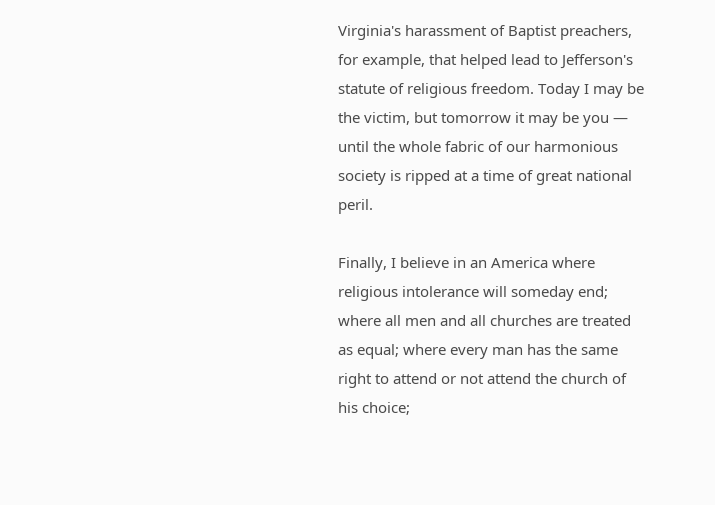Virginia's harassment of Baptist preachers, for example, that helped lead to Jefferson's statute of religious freedom. Today I may be the victim, but tomorrow it may be you — until the whole fabric of our harmonious society is ripped at a time of great national peril.

Finally, I believe in an America where religious intolerance will someday end; where all men and all churches are treated as equal; where every man has the same right to attend or not attend the church of his choice;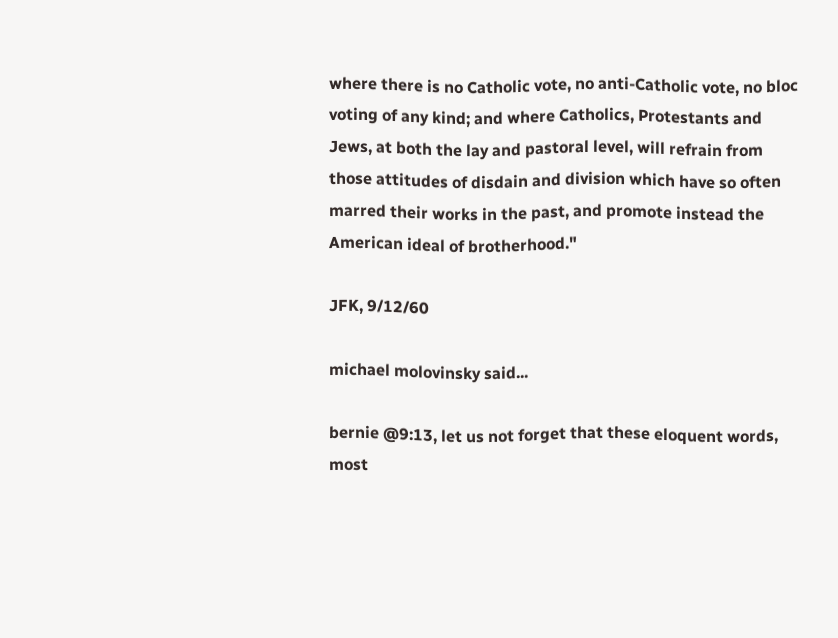where there is no Catholic vote, no anti-Catholic vote, no bloc voting of any kind; and where Catholics, Protestants and Jews, at both the lay and pastoral level, will refrain from those attitudes of disdain and division which have so often marred their works in the past, and promote instead the American ideal of brotherhood."

JFK, 9/12/60

michael molovinsky said...

bernie @9:13, let us not forget that these eloquent words, most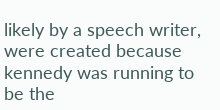likely by a speech writer, were created because kennedy was running to be the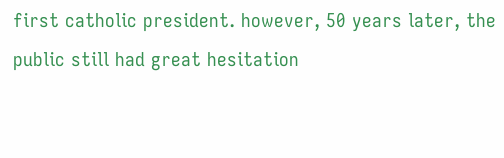first catholic president. however, 50 years later, the public still had great hesitation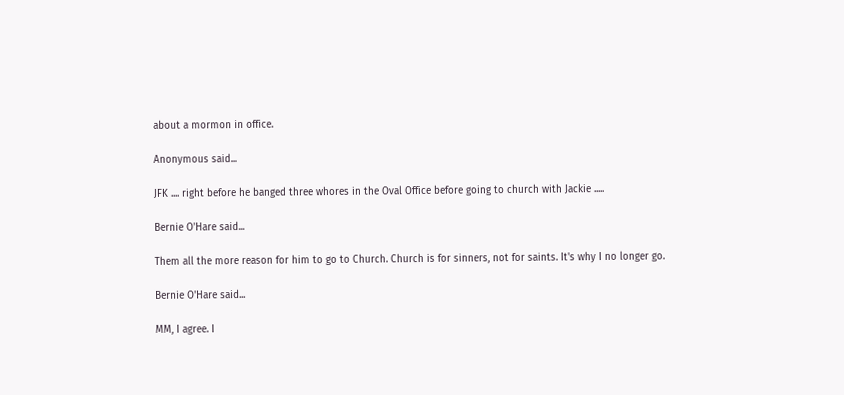about a mormon in office.

Anonymous said...

JFK .... right before he banged three whores in the Oval Office before going to church with Jackie .....

Bernie O'Hare said...

Them all the more reason for him to go to Church. Church is for sinners, not for saints. It's why I no longer go.

Bernie O'Hare said...

MM, I agree. I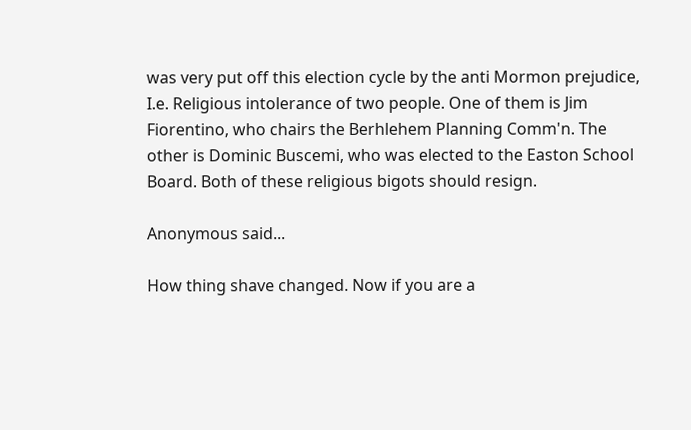was very put off this election cycle by the anti Mormon prejudice, I.e. Religious intolerance of two people. One of them is Jim Fiorentino, who chairs the Berhlehem Planning Comm'n. The other is Dominic Buscemi, who was elected to the Easton School Board. Both of these religious bigots should resign.

Anonymous said...

How thing shave changed. Now if you are a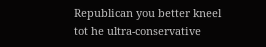Republican you better kneel tot he ultra-conservative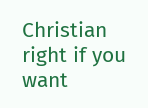Christian right if you want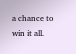a chance to win it all.